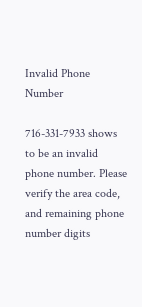Invalid Phone Number

716-331-7933 shows to be an invalid phone number. Please verify the area code, and remaining phone number digits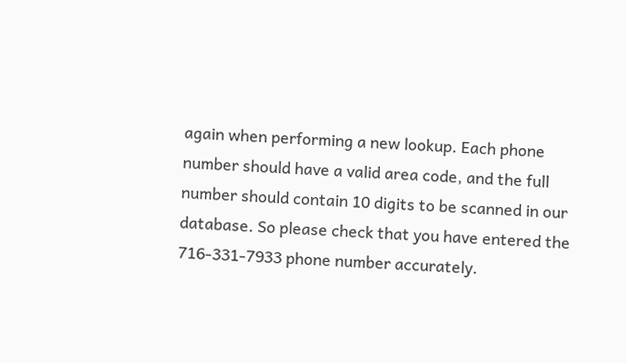again when performing a new lookup. Each phone number should have a valid area code, and the full number should contain 10 digits to be scanned in our database. So please check that you have entered the 716-331-7933 phone number accurately.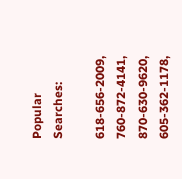Popular Searches:

618-656-2009, 760-872-4141, 870-630-9620, 605-362-1178,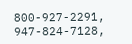800-927-2291, 947-824-7128,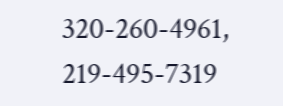320-260-4961, 219-495-7319